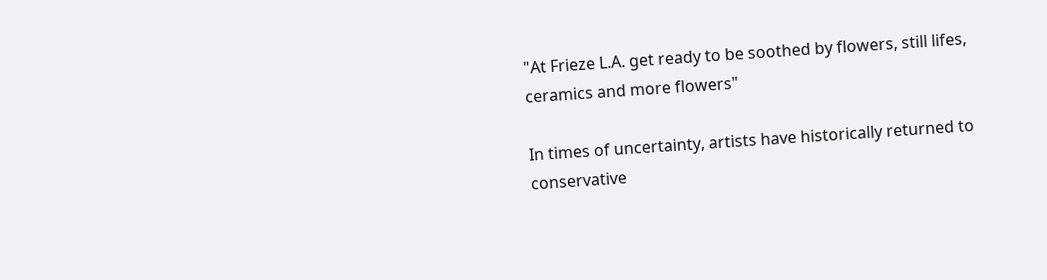"At Frieze L.A. get ready to be soothed by flowers, still lifes, ceramics and more flowers"

In times of uncertainty, artists have historically returned to conservative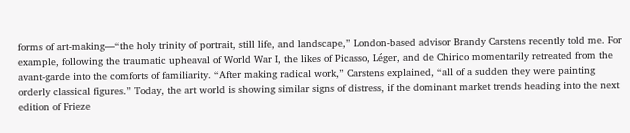forms of art-making—“the holy trinity of portrait, still life, and landscape,” London-based advisor Brandy Carstens recently told me. For example, following the traumatic upheaval of World War I, the likes of Picasso, Léger, and de Chirico momentarily retreated from the avant-garde into the comforts of familiarity. “After making radical work,” Carstens explained, “all of a sudden they were painting orderly classical figures.” Today, the art world is showing similar signs of distress, if the dominant market trends heading into the next edition of Frieze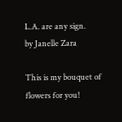L.A. are any sign.
by Janelle Zara

This is my bouquet of flowers for you!